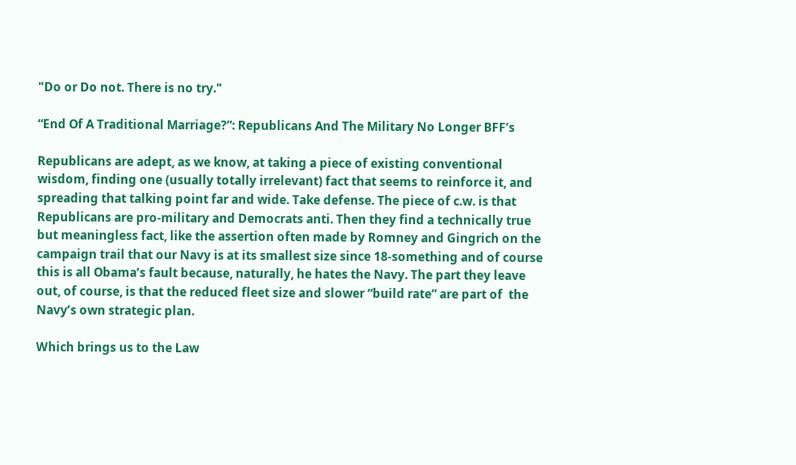"Do or Do not. There is no try."

“End Of A Traditional Marriage?”: Republicans And The Military No Longer BFF’s

Republicans are adept, as we know, at taking a piece of existing conventional wisdom, finding one (usually totally irrelevant) fact that seems to reinforce it, and spreading that talking point far and wide. Take defense. The piece of c.w. is that Republicans are pro-military and Democrats anti. Then they find a technically true but meaningless fact, like the assertion often made by Romney and Gingrich on the campaign trail that our Navy is at its smallest size since 18-something and of course this is all Obama’s fault because, naturally, he hates the Navy. The part they leave out, of course, is that the reduced fleet size and slower “build rate” are part of  the Navy’s own strategic plan.

Which brings us to the Law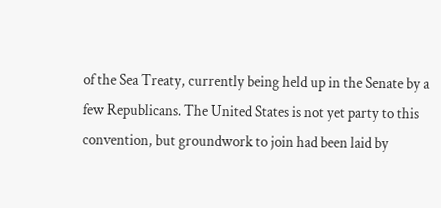of the Sea Treaty, currently being held up in the Senate by a few Republicans. The United States is not yet party to this convention, but groundwork to join had been laid by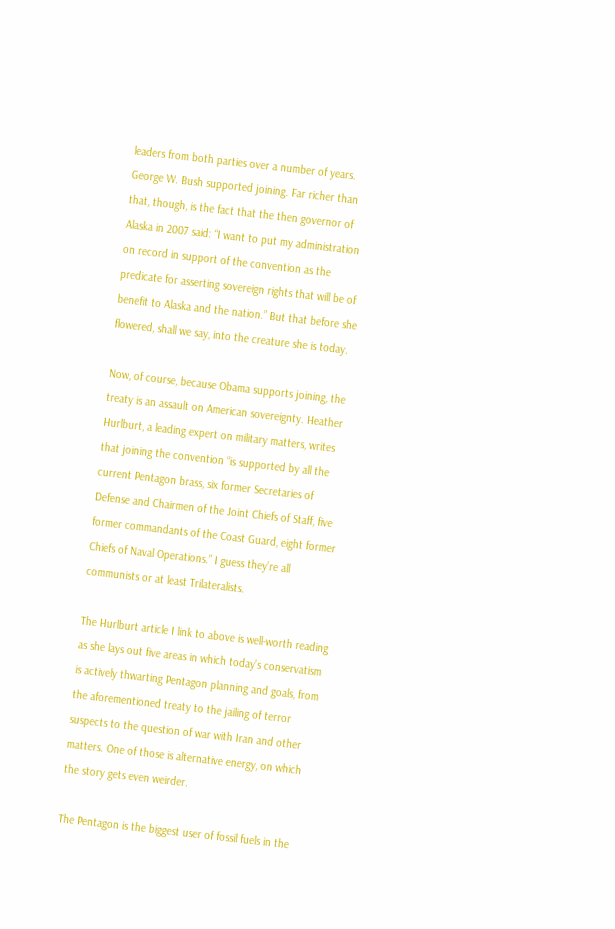leaders from both parties over a number of years. George W. Bush supported joining. Far richer than that, though, is the fact that the then governor of Alaska in 2007 said: “I want to put my administration on record in support of the convention as the predicate for asserting sovereign rights that will be of benefit to Alaska and the nation.” But that before she flowered, shall we say, into the creature she is today.

Now, of course, because Obama supports joining, the treaty is an assault on American sovereignty. Heather Hurlburt, a leading expert on military matters, writes that joining the convention “is supported by all the current Pentagon brass, six former Secretaries of Defense and Chairmen of the Joint Chiefs of Staff, five former commandants of the Coast Guard, eight former Chiefs of Naval Operations.” I guess they’re all communists or at least Trilateralists.

The Hurlburt article I link to above is well-worth reading as she lays out five areas in which today’s conservatism is actively thwarting Pentagon planning and goals, from the aforementioned treaty to the jailing of terror suspects to the question of war with Iran and other matters. One of those is alternative energy, on which the story gets even weirder.

The Pentagon is the biggest user of fossil fuels in the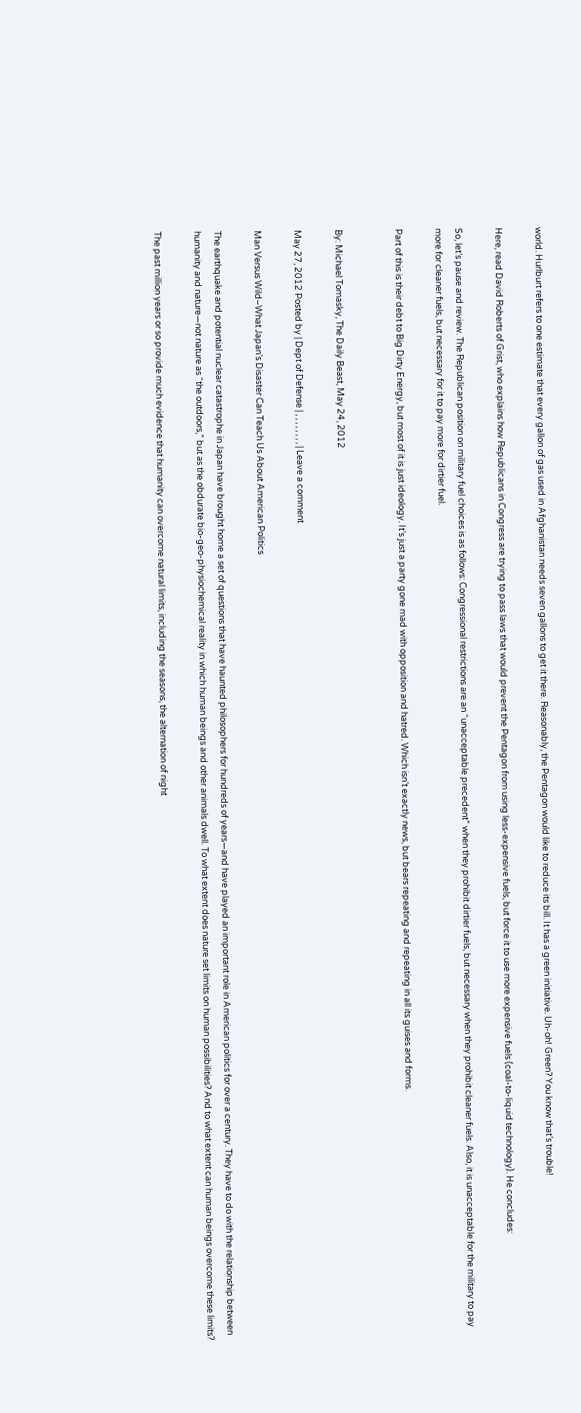world. Hurlburt refers to one estimate that every gallon of gas used in Afghanistan needs seven gallons to get it there. Reasonably, the Pentagon would like to reduce its bill. It has a green initiative. Uh-oh! Green? You know that’s trouble!

Here, read David Roberts of Grist, who explains how Republicans in Congress are trying to pass laws that would prevent the Pentagon from using less-expensive fuels, but force it to use more expensive fuels (coal-to-liquid technology). He concludes:

So, let’s pause and review. The Republican position on military fuel choices is as follows: Congressional restrictions are an “unacceptable precedent” when they prohibit dirtier fuels, but necessary when they prohibit cleaner fuels. Also, it is unacceptable for the military to pay more for cleaner fuels, but necessary for it to pay more for dirtier fuel.

Part of this is their debt to Big Dirty Energy, but most of it is just ideology. It’s just a party gone mad with opposition and hatred. Which isn’t exactly news, but bears repeating and repeating in all its guises and forms.


By: Michael Tomasky, The Daily Beast, May 24, 2012

May 27, 2012 Posted by | Dept of Defense | , , , , , , , , | Leave a comment

Man Versus Wild–What Japan’s Disaster Can Teach Us About American Politics

The earthquake and potential nuclear catastrophe in Japan have brought home a set of questions that have haunted philosophers for hundreds of years—and have played an important role in American politics for over a century. They have to do with the relationship between humanity and nature—not nature as “the outdoors,” but as the obdurate bio-geo-physiochemical reality in which human beings and other animals dwell. To what extent does nature set limits on human possibilities? And to what extent can human beings overcome these limits?

The past million years or so provide much evidence that humanity can overcome natural limits, including the seasons, the alternation of night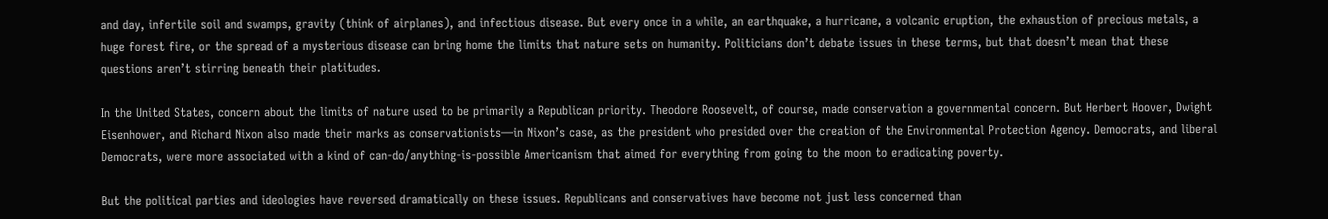and day, infertile soil and swamps, gravity (think of airplanes), and infectious disease. But every once in a while, an earthquake, a hurricane, a volcanic eruption, the exhaustion of precious metals, a huge forest fire, or the spread of a mysterious disease can bring home the limits that nature sets on humanity. Politicians don’t debate issues in these terms, but that doesn’t mean that these questions aren’t stirring beneath their platitudes.

In the United States, concern about the limits of nature used to be primarily a Republican priority. Theodore Roosevelt, of course, made conservation a governmental concern. But Herbert Hoover, Dwight Eisenhower, and Richard Nixon also made their marks as conservationists—in Nixon’s case, as the president who presided over the creation of the Environmental Protection Agency. Democrats, and liberal Democrats, were more associated with a kind of can-do/anything-is-possible Americanism that aimed for everything from going to the moon to eradicating poverty.

But the political parties and ideologies have reversed dramatically on these issues. Republicans and conservatives have become not just less concerned than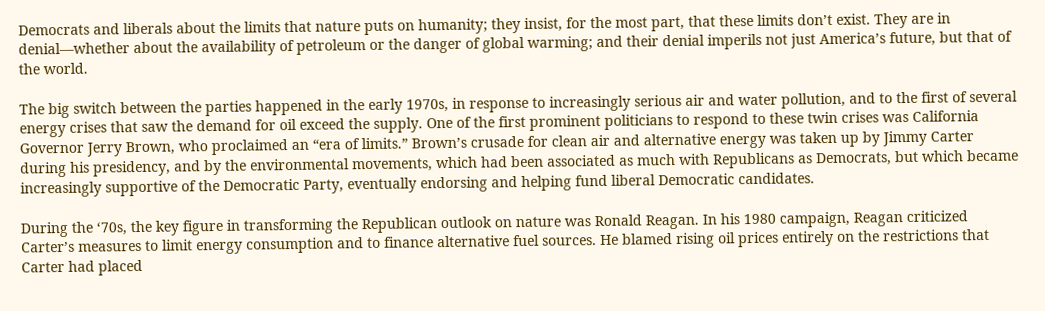Democrats and liberals about the limits that nature puts on humanity; they insist, for the most part, that these limits don’t exist. They are in denial—whether about the availability of petroleum or the danger of global warming; and their denial imperils not just America’s future, but that of the world.

The big switch between the parties happened in the early 1970s, in response to increasingly serious air and water pollution, and to the first of several energy crises that saw the demand for oil exceed the supply. One of the first prominent politicians to respond to these twin crises was California Governor Jerry Brown, who proclaimed an “era of limits.” Brown’s crusade for clean air and alternative energy was taken up by Jimmy Carter during his presidency, and by the environmental movements, which had been associated as much with Republicans as Democrats, but which became increasingly supportive of the Democratic Party, eventually endorsing and helping fund liberal Democratic candidates.

During the ‘70s, the key figure in transforming the Republican outlook on nature was Ronald Reagan. In his 1980 campaign, Reagan criticized Carter’s measures to limit energy consumption and to finance alternative fuel sources. He blamed rising oil prices entirely on the restrictions that Carter had placed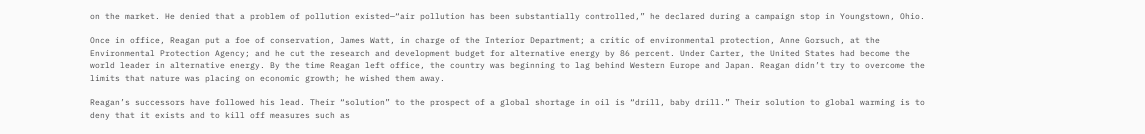on the market. He denied that a problem of pollution existed—“air pollution has been substantially controlled,” he declared during a campaign stop in Youngstown, Ohio.

Once in office, Reagan put a foe of conservation, James Watt, in charge of the Interior Department; a critic of environmental protection, Anne Gorsuch, at the Environmental Protection Agency; and he cut the research and development budget for alternative energy by 86 percent. Under Carter, the United States had become the world leader in alternative energy. By the time Reagan left office, the country was beginning to lag behind Western Europe and Japan. Reagan didn’t try to overcome the limits that nature was placing on economic growth; he wished them away.

Reagan’s successors have followed his lead. Their “solution” to the prospect of a global shortage in oil is “drill, baby drill.” Their solution to global warming is to deny that it exists and to kill off measures such as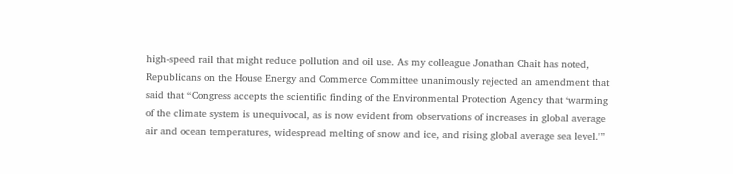high-speed rail that might reduce pollution and oil use. As my colleague Jonathan Chait has noted, Republicans on the House Energy and Commerce Committee unanimously rejected an amendment that said that “Congress accepts the scientific finding of the Environmental Protection Agency that ‘warming of the climate system is unequivocal, as is now evident from observations of increases in global average air and ocean temperatures, widespread melting of snow and ice, and rising global average sea level.'”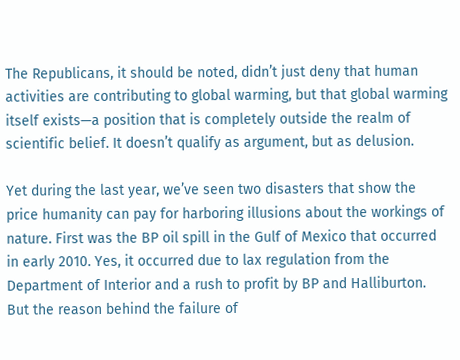The Republicans, it should be noted, didn’t just deny that human activities are contributing to global warming, but that global warming itself exists—a position that is completely outside the realm of scientific belief. It doesn’t qualify as argument, but as delusion.

Yet during the last year, we’ve seen two disasters that show the price humanity can pay for harboring illusions about the workings of nature. First was the BP oil spill in the Gulf of Mexico that occurred in early 2010. Yes, it occurred due to lax regulation from the Department of Interior and a rush to profit by BP and Halliburton. But the reason behind the failure of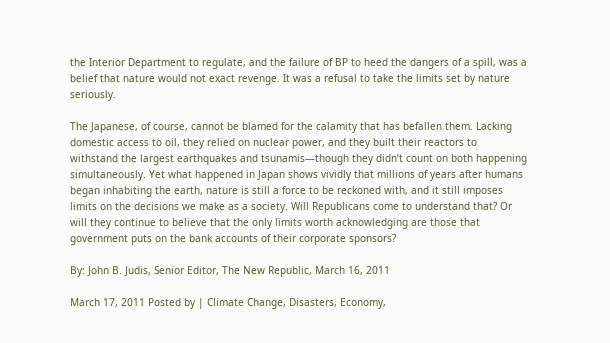the Interior Department to regulate, and the failure of BP to heed the dangers of a spill, was a belief that nature would not exact revenge. It was a refusal to take the limits set by nature seriously.

The Japanese, of course, cannot be blamed for the calamity that has befallen them. Lacking domestic access to oil, they relied on nuclear power, and they built their reactors to withstand the largest earthquakes and tsunamis—though they didn’t count on both happening simultaneously. Yet what happened in Japan shows vividly that millions of years after humans began inhabiting the earth, nature is still a force to be reckoned with, and it still imposes limits on the decisions we make as a society. Will Republicans come to understand that? Or will they continue to believe that the only limits worth acknowledging are those that government puts on the bank accounts of their corporate sponsors?

By: John B. Judis, Senior Editor, The New Republic, March 16, 2011

March 17, 2011 Posted by | Climate Change, Disasters, Economy,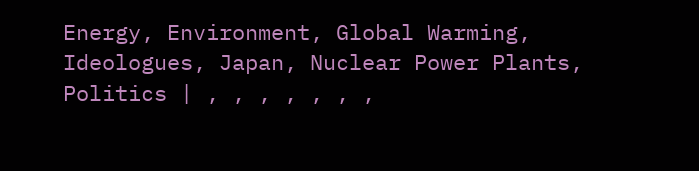Energy, Environment, Global Warming, Ideologues, Japan, Nuclear Power Plants, Politics | , , , , , , ,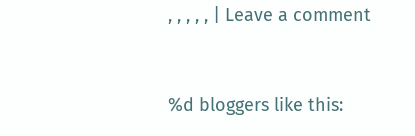, , , , , | Leave a comment


%d bloggers like this: